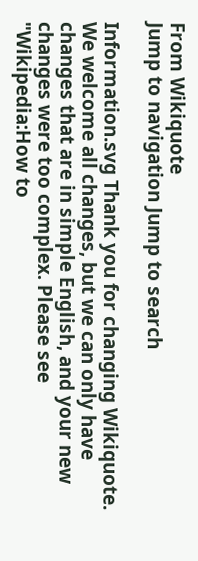From Wikiquote
Jump to navigation Jump to search

Information.svg Thank you for changing Wikiquote. We welcome all changes, but we can only have changes that are in simple English, and your new changes were too complex. Please see "Wikipedia:How to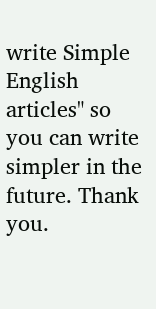write Simple English articles" so you can write simpler in the future. Thank you.